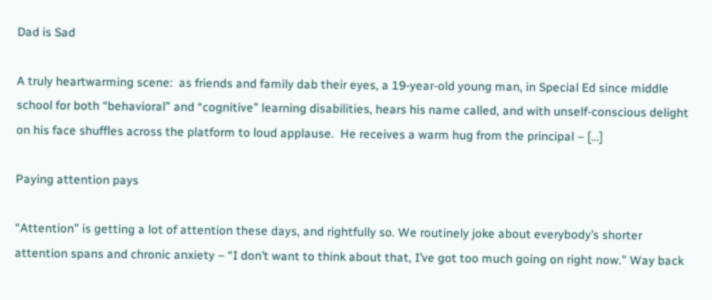Dad is Sad

A truly heartwarming scene:  as friends and family dab their eyes, a 19-year-old young man, in Special Ed since middle school for both “behavioral” and “cognitive” learning disabilities, hears his name called, and with unself-conscious delight on his face shuffles across the platform to loud applause.  He receives a warm hug from the principal – […]

Paying attention pays

“Attention” is getting a lot of attention these days, and rightfully so. We routinely joke about everybody’s shorter attention spans and chronic anxiety – “I don’t want to think about that, I’ve got too much going on right now.” Way back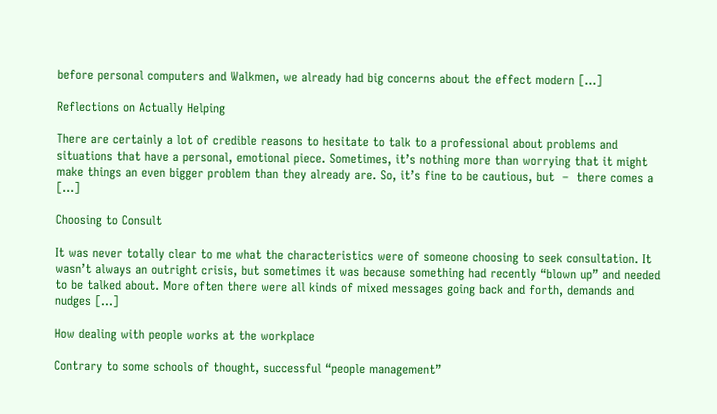before personal computers and Walkmen, we already had big concerns about the effect modern […]

Reflections on Actually Helping

There are certainly a lot of credible reasons to hesitate to talk to a professional about problems and situations that have a personal, emotional piece. Sometimes, it’s nothing more than worrying that it might make things an even bigger problem than they already are. So, it’s fine to be cautious, but  –  there comes a […]

Choosing to Consult

It was never totally clear to me what the characteristics were of someone choosing to seek consultation. It wasn’t always an outright crisis, but sometimes it was because something had recently “blown up” and needed to be talked about. More often there were all kinds of mixed messages going back and forth, demands and nudges […]

How dealing with people works at the workplace

Contrary to some schools of thought, successful “people management”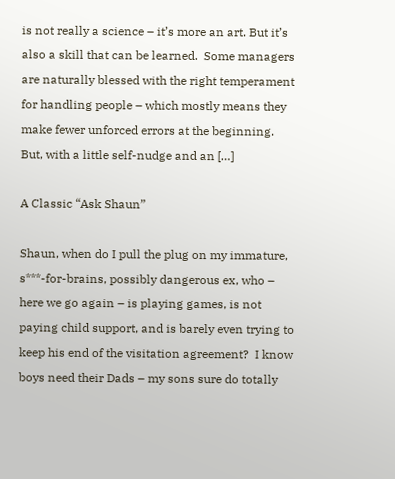is not really a science – it’s more an art. But it’s also a skill that can be learned.  Some managers are naturally blessed with the right temperament for handling people – which mostly means they make fewer unforced errors at the beginning. But, with a little self-nudge and an […]

A Classic “Ask Shaun”

Shaun, when do I pull the plug on my immature, s***-for-brains, possibly dangerous ex, who – here we go again – is playing games, is not paying child support, and is barely even trying to keep his end of the visitation agreement?  I know boys need their Dads – my sons sure do totally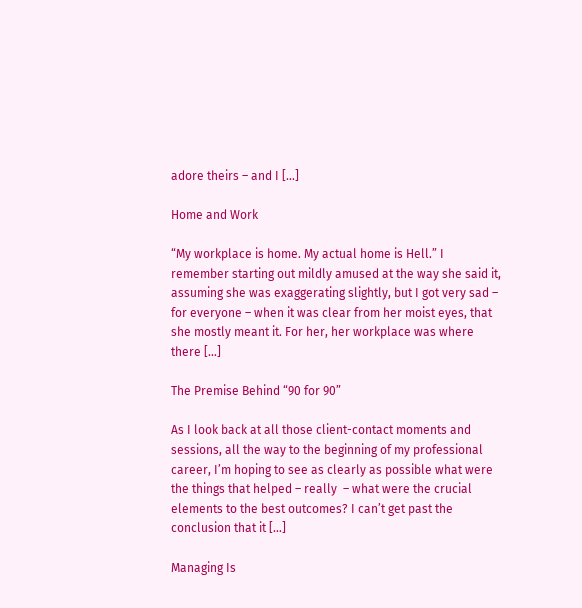adore theirs – and I […]

Home and Work

“My workplace is home. My actual home is Hell.” I remember starting out mildly amused at the way she said it, assuming she was exaggerating slightly, but I got very sad – for everyone – when it was clear from her moist eyes, that she mostly meant it. For her, her workplace was where there […]

The Premise Behind “90 for 90”

As I look back at all those client-contact moments and sessions, all the way to the beginning of my professional career, I’m hoping to see as clearly as possible what were the things that helped – really  – what were the crucial elements to the best outcomes? I can’t get past the conclusion that it […]

Managing Is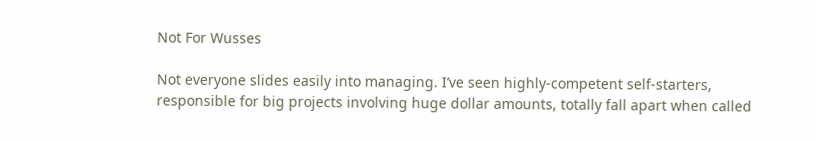Not For Wusses

Not everyone slides easily into managing. I’ve seen highly-competent self-starters, responsible for big projects involving huge dollar amounts, totally fall apart when called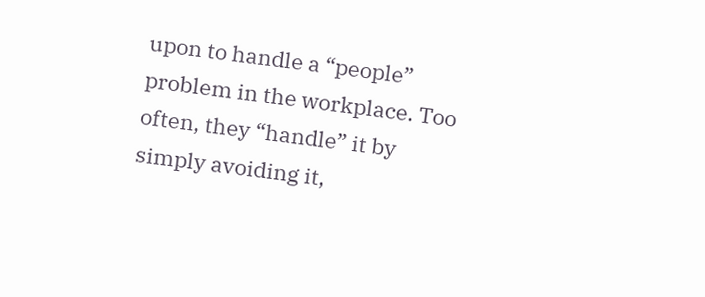upon to handle a “people” problem in the workplace. Too often, they “handle” it by simply avoiding it,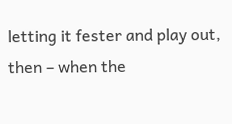letting it fester and play out, then – when the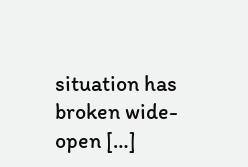situation has broken wide-open […]